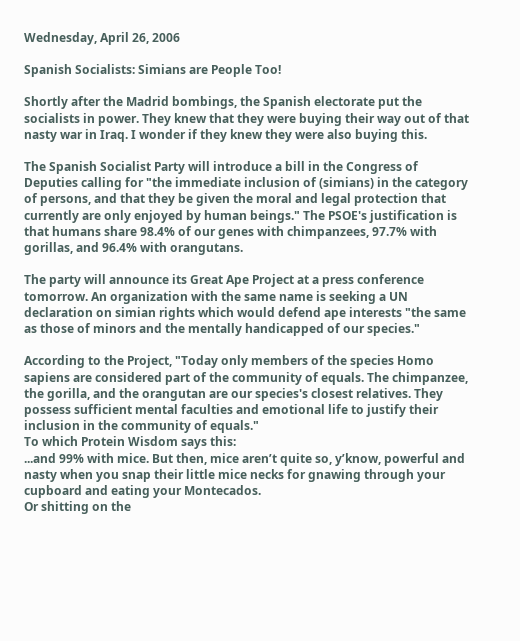Wednesday, April 26, 2006

Spanish Socialists: Simians are People Too!

Shortly after the Madrid bombings, the Spanish electorate put the socialists in power. They knew that they were buying their way out of that nasty war in Iraq. I wonder if they knew they were also buying this.

The Spanish Socialist Party will introduce a bill in the Congress of Deputies calling for "the immediate inclusion of (simians) in the category of persons, and that they be given the moral and legal protection that currently are only enjoyed by human beings." The PSOE's justification is that humans share 98.4% of our genes with chimpanzees, 97.7% with gorillas, and 96.4% with orangutans.

The party will announce its Great Ape Project at a press conference tomorrow. An organization with the same name is seeking a UN declaration on simian rights which would defend ape interests "the same as those of minors and the mentally handicapped of our species."

According to the Project, "Today only members of the species Homo sapiens are considered part of the community of equals. The chimpanzee, the gorilla, and the orangutan are our species's closest relatives. They possess sufficient mental faculties and emotional life to justify their inclusion in the community of equals."
To which Protein Wisdom says this:
...and 99% with mice. But then, mice aren’t quite so, y’know, powerful and nasty when you snap their little mice necks for gnawing through your cupboard and eating your Montecados.
Or shitting on the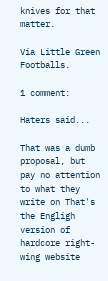knives for that matter.

Via Little Green Footballs.

1 comment:

Haters said...

That was a dumb proposal, but pay no attention to what they write on That's the Engligh version of hardcore right-wing website